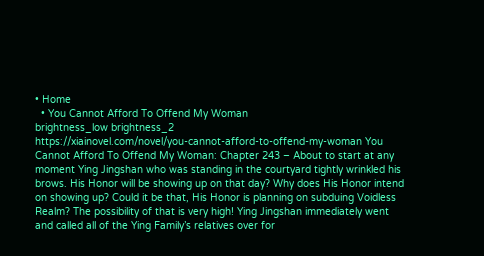• Home
  • You Cannot Afford To Offend My Woman
brightness_low brightness_2
https://xiainovel.com/novel/you-cannot-afford-to-offend-my-woman You Cannot Afford To Offend My Woman: Chapter 243 – About to start at any moment Ying Jingshan who was standing in the courtyard tightly wrinkled his brows. His Honor will be showing up on that day? Why does His Honor intend on showing up? Could it be that, His Honor is planning on subduing Voidless Realm? The possibility of that is very high! Ying Jingshan immediately went and called all of the Ying Family’s relatives over for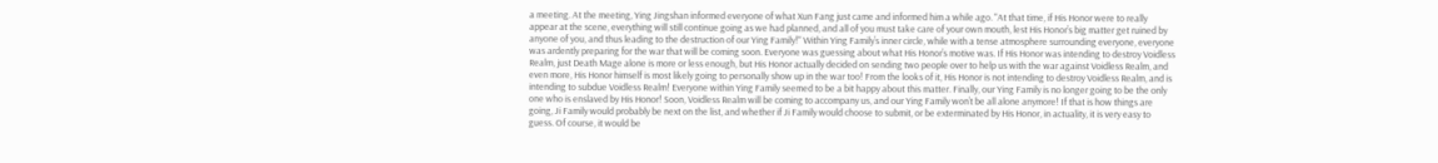a meeting. At the meeting, Ying Jingshan informed everyone of what Xun Fang just came and informed him a while ago. "At that time, if His Honor were to really appear at the scene, everything will still continue going as we had planned, and all of you must take care of your own mouth, lest His Honor’s big matter get ruined by anyone of you, and thus leading to the destruction of our Ying Family!" Within Ying Family’s inner circle, while with a tense atmosphere surrounding everyone, everyone was ardently preparing for the war that will be coming soon. Everyone was guessing about what His Honor’s motive was. If His Honor was intending to destroy Voidless Realm, just Death Mage alone is more or less enough, but His Honor actually decided on sending two people over to help us with the war against Voidless Realm, and even more, His Honor himself is most likely going to personally show up in the war too! From the looks of it, His Honor is not intending to destroy Voidless Realm, and is intending to subdue Voidless Realm! Everyone within Ying Family seemed to be a bit happy about this matter. Finally, our Ying Family is no longer going to be the only one who is enslaved by His Honor! Soon, Voidless Realm will be coming to accompany us, and our Ying Family won’t be all alone anymore! If that is how things are going, Ji Family would probably be next on the list, and whether if Ji Family would choose to submit, or be exterminated by His Honor, in actuality, it is very easy to guess. Of course, it would be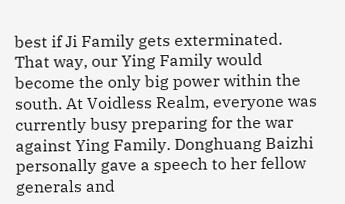best if Ji Family gets exterminated. That way, our Ying Family would become the only big power within the south. At Voidless Realm, everyone was currently busy preparing for the war against Ying Family. Donghuang Baizhi personally gave a speech to her fellow generals and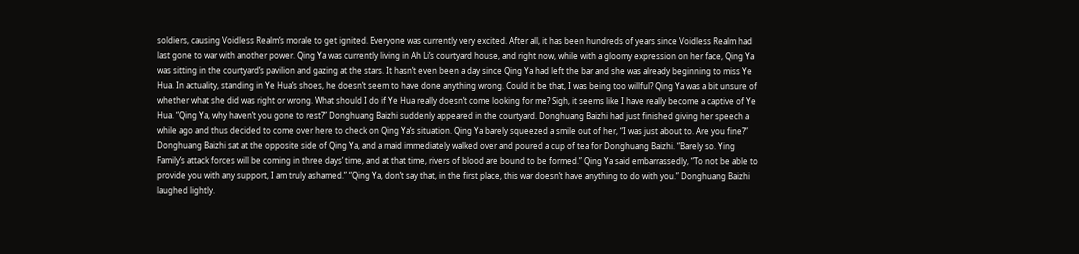soldiers, causing Voidless Realm’s morale to get ignited. Everyone was currently very excited. After all, it has been hundreds of years since Voidless Realm had last gone to war with another power. Qing Ya was currently living in Ah Li’s courtyard house, and right now, while with a gloomy expression on her face, Qing Ya was sitting in the courtyard’s pavilion and gazing at the stars. It hasn’t even been a day since Qing Ya had left the bar and she was already beginning to miss Ye Hua. In actuality, standing in Ye Hua’s shoes, he doesn’t seem to have done anything wrong. Could it be that, I was being too willful? Qing Ya was a bit unsure of whether what she did was right or wrong. What should I do if Ye Hua really doesn’t come looking for me? Sigh, it seems like I have really become a captive of Ye Hua. “Qing Ya, why haven’t you gone to rest?” Donghuang Baizhi suddenly appeared in the courtyard. Donghuang Baizhi had just finished giving her speech a while ago and thus decided to come over here to check on Qing Ya’s situation. Qing Ya barely squeezed a smile out of her, “I was just about to. Are you fine?” Donghuang Baizhi sat at the opposite side of Qing Ya, and a maid immediately walked over and poured a cup of tea for Donghuang Baizhi. “Barely so. Ying Family’s attack forces will be coming in three days’ time, and at that time, rivers of blood are bound to be formed.” Qing Ya said embarrassedly, “To not be able to provide you with any support, I am truly ashamed.” “Qing Ya, don’t say that, in the first place, this war doesn’t have anything to do with you.” Donghuang Baizhi laughed lightly.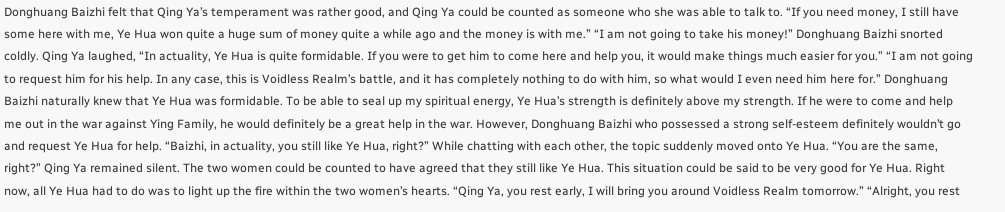Donghuang Baizhi felt that Qing Ya’s temperament was rather good, and Qing Ya could be counted as someone who she was able to talk to. “If you need money, I still have some here with me, Ye Hua won quite a huge sum of money quite a while ago and the money is with me.” “I am not going to take his money!” Donghuang Baizhi snorted coldly. Qing Ya laughed, “In actuality, Ye Hua is quite formidable. If you were to get him to come here and help you, it would make things much easier for you.” “I am not going to request him for his help. In any case, this is Voidless Realm’s battle, and it has completely nothing to do with him, so what would I even need him here for.” Donghuang Baizhi naturally knew that Ye Hua was formidable. To be able to seal up my spiritual energy, Ye Hua’s strength is definitely above my strength. If he were to come and help me out in the war against Ying Family, he would definitely be a great help in the war. However, Donghuang Baizhi who possessed a strong self-esteem definitely wouldn’t go and request Ye Hua for help. “Baizhi, in actuality, you still like Ye Hua, right?” While chatting with each other, the topic suddenly moved onto Ye Hua. “You are the same, right?” Qing Ya remained silent. The two women could be counted to have agreed that they still like Ye Hua. This situation could be said to be very good for Ye Hua. Right now, all Ye Hua had to do was to light up the fire within the two women’s hearts. “Qing Ya, you rest early, I will bring you around Voidless Realm tomorrow.” “Alright, you rest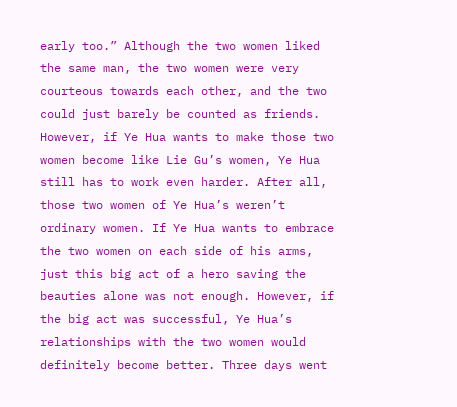early too.” Although the two women liked the same man, the two women were very courteous towards each other, and the two could just barely be counted as friends. However, if Ye Hua wants to make those two women become like Lie Gu’s women, Ye Hua still has to work even harder. After all, those two women of Ye Hua’s weren’t ordinary women. If Ye Hua wants to embrace the two women on each side of his arms, just this big act of a hero saving the beauties alone was not enough. However, if the big act was successful, Ye Hua’s relationships with the two women would definitely become better. Three days went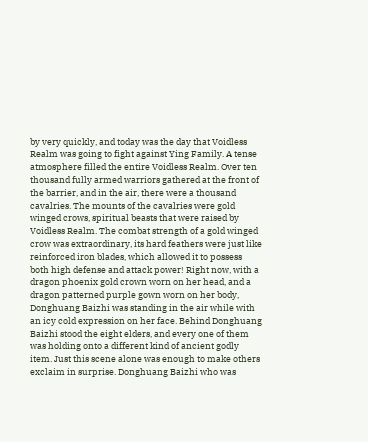by very quickly, and today was the day that Voidless Realm was going to fight against Ying Family. A tense atmosphere filled the entire Voidless Realm. Over ten thousand fully armed warriors gathered at the front of the barrier, and in the air, there were a thousand cavalries. The mounts of the cavalries were gold winged crows, spiritual beasts that were raised by Voidless Realm. The combat strength of a gold winged crow was extraordinary, its hard feathers were just like reinforced iron blades, which allowed it to possess both high defense and attack power! Right now, with a dragon phoenix gold crown worn on her head, and a dragon patterned purple gown worn on her body, Donghuang Baizhi was standing in the air while with an icy cold expression on her face. Behind Donghuang Baizhi stood the eight elders, and every one of them was holding onto a different kind of ancient godly item. Just this scene alone was enough to make others exclaim in surprise. Donghuang Baizhi who was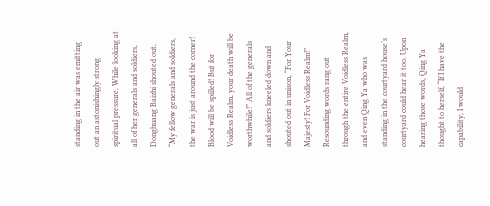standing in the air was emitting out an astonishingly strong spiritual pressure. While looking at all of her generals and soldiers, Donghuang Baizhi shouted out, “My fellow generals and soldiers, the war is just around the corner! Blood will be spilled! But for Voidless Realm, your death will be worthwhile!” All of the generals and soldiers kneeled down and shouted out in unison, “For Your Majesty! For Voidless Realm!” Resounding words rang out through the entire Voidless Realm, and even Qing Ya who was standing in the courtyard house’s courtyard could hear it too. Upon hearing those words, Qing Ya thought to herself, “If I have the capability, I would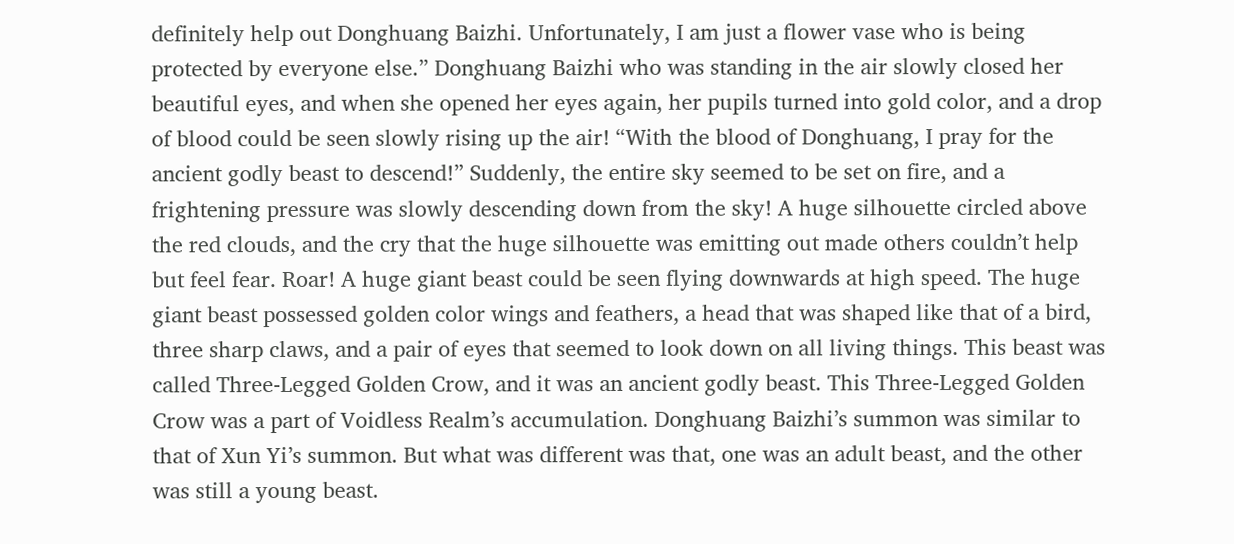definitely help out Donghuang Baizhi. Unfortunately, I am just a flower vase who is being protected by everyone else.” Donghuang Baizhi who was standing in the air slowly closed her beautiful eyes, and when she opened her eyes again, her pupils turned into gold color, and a drop of blood could be seen slowly rising up the air! “With the blood of Donghuang, I pray for the ancient godly beast to descend!” Suddenly, the entire sky seemed to be set on fire, and a frightening pressure was slowly descending down from the sky! A huge silhouette circled above the red clouds, and the cry that the huge silhouette was emitting out made others couldn’t help but feel fear. Roar! A huge giant beast could be seen flying downwards at high speed. The huge giant beast possessed golden color wings and feathers, a head that was shaped like that of a bird, three sharp claws, and a pair of eyes that seemed to look down on all living things. This beast was called Three-Legged Golden Crow, and it was an ancient godly beast. This Three-Legged Golden Crow was a part of Voidless Realm’s accumulation. Donghuang Baizhi’s summon was similar to that of Xun Yi’s summon. But what was different was that, one was an adult beast, and the other was still a young beast.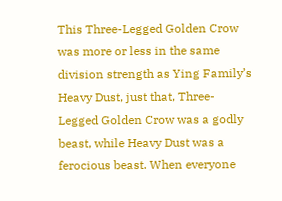This Three-Legged Golden Crow was more or less in the same division strength as Ying Family’s Heavy Dust, just that, Three-Legged Golden Crow was a godly beast, while Heavy Dust was a ferocious beast. When everyone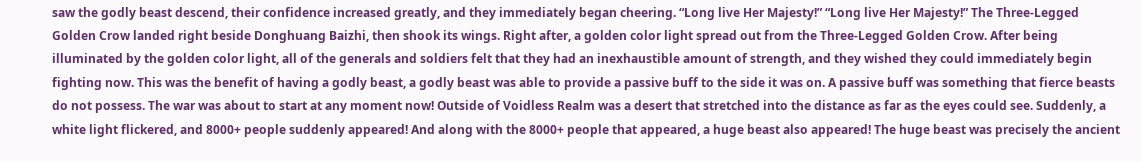saw the godly beast descend, their confidence increased greatly, and they immediately began cheering. “Long live Her Majesty!” “Long live Her Majesty!” The Three-Legged Golden Crow landed right beside Donghuang Baizhi, then shook its wings. Right after, a golden color light spread out from the Three-Legged Golden Crow. After being illuminated by the golden color light, all of the generals and soldiers felt that they had an inexhaustible amount of strength, and they wished they could immediately begin fighting now. This was the benefit of having a godly beast, a godly beast was able to provide a passive buff to the side it was on. A passive buff was something that fierce beasts do not possess. The war was about to start at any moment now! Outside of Voidless Realm was a desert that stretched into the distance as far as the eyes could see. Suddenly, a white light flickered, and 8000+ people suddenly appeared! And along with the 8000+ people that appeared, a huge beast also appeared! The huge beast was precisely the ancient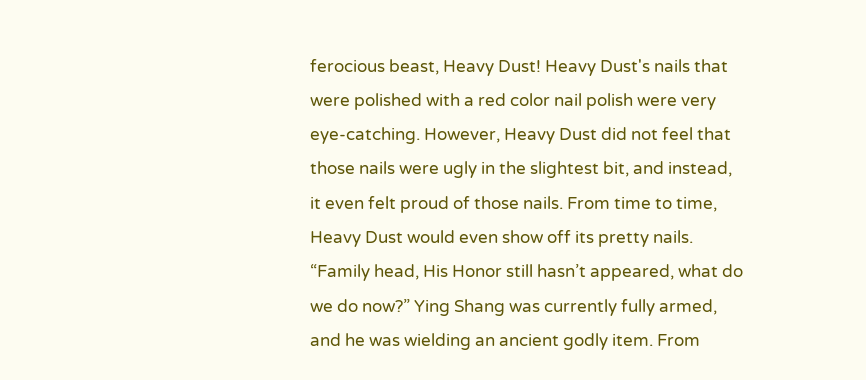ferocious beast, Heavy Dust! Heavy Dust's nails that were polished with a red color nail polish were very eye-catching. However, Heavy Dust did not feel that those nails were ugly in the slightest bit, and instead, it even felt proud of those nails. From time to time, Heavy Dust would even show off its pretty nails. “Family head, His Honor still hasn’t appeared, what do we do now?” Ying Shang was currently fully armed, and he was wielding an ancient godly item. From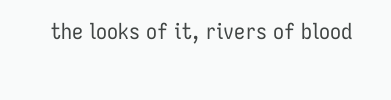the looks of it, rivers of blood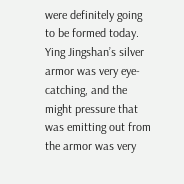were definitely going to be formed today. Ying Jingshan’s silver armor was very eye-catching, and the might pressure that was emitting out from the armor was very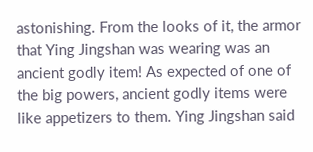astonishing. From the looks of it, the armor that Ying Jingshan was wearing was an ancient godly item! As expected of one of the big powers, ancient godly items were like appetizers to them. Ying Jingshan said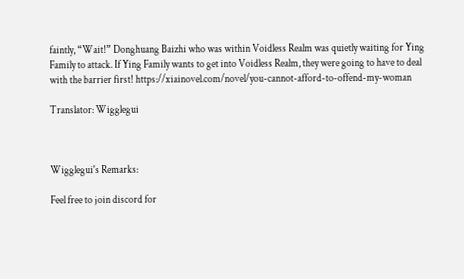faintly, “Wait!” Donghuang Baizhi who was within Voidless Realm was quietly waiting for Ying Family to attack. If Ying Family wants to get into Voidless Realm, they were going to have to deal with the barrier first! https://xiainovel.com/novel/you-cannot-afford-to-offend-my-woman

Translator: Wigglegui



Wigglegui's Remarks:

Feel free to join discord for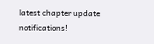latest chapter update notifications!